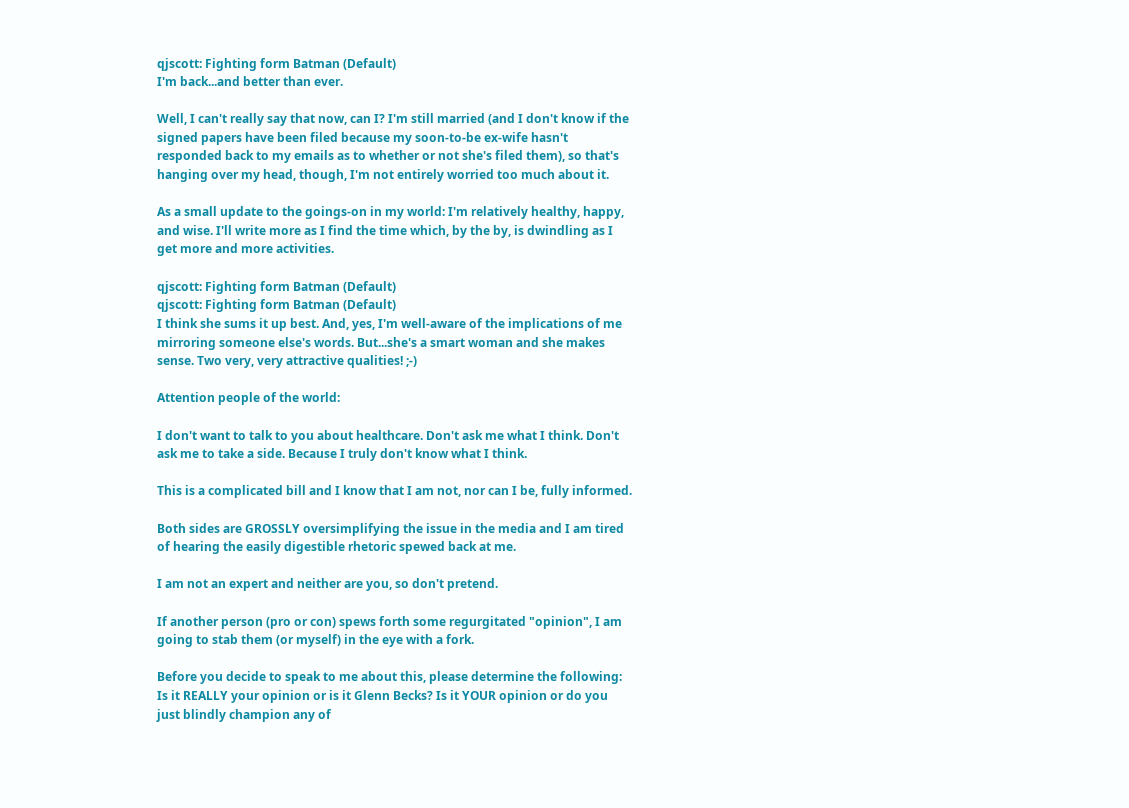qjscott: Fighting form Batman (Default)
I'm back...and better than ever.

Well, I can't really say that now, can I? I'm still married (and I don't know if the signed papers have been filed because my soon-to-be ex-wife hasn't responded back to my emails as to whether or not she's filed them), so that's hanging over my head, though, I'm not entirely worried too much about it.

As a small update to the goings-on in my world: I'm relatively healthy, happy, and wise. I'll write more as I find the time which, by the by, is dwindling as I get more and more activities.

qjscott: Fighting form Batman (Default)
qjscott: Fighting form Batman (Default)
I think she sums it up best. And, yes, I'm well-aware of the implications of me mirroring someone else's words. But...she's a smart woman and she makes sense. Two very, very attractive qualities! ;-)

Attention people of the world:

I don't want to talk to you about healthcare. Don't ask me what I think. Don't ask me to take a side. Because I truly don't know what I think.

This is a complicated bill and I know that I am not, nor can I be, fully informed.

Both sides are GROSSLY oversimplifying the issue in the media and I am tired of hearing the easily digestible rhetoric spewed back at me.

I am not an expert and neither are you, so don't pretend.

If another person (pro or con) spews forth some regurgitated "opinion", I am going to stab them (or myself) in the eye with a fork.

Before you decide to speak to me about this, please determine the following: Is it REALLY your opinion or is it Glenn Becks? Is it YOUR opinion or do you just blindly champion any of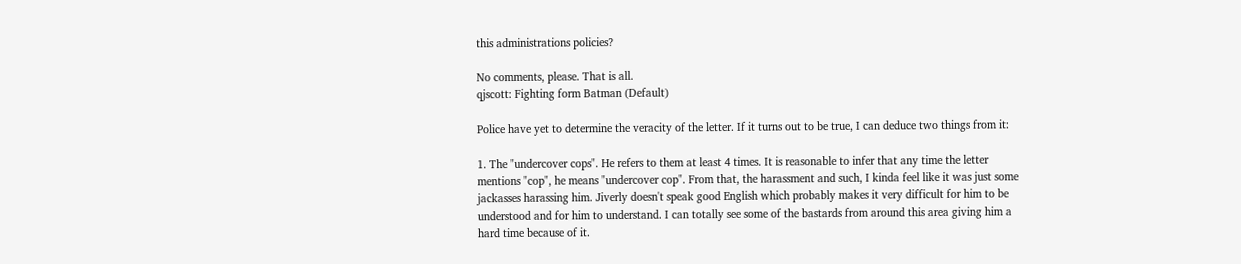this administrations policies?

No comments, please. That is all.
qjscott: Fighting form Batman (Default)

Police have yet to determine the veracity of the letter. If it turns out to be true, I can deduce two things from it:

1. The "undercover cops". He refers to them at least 4 times. It is reasonable to infer that any time the letter mentions "cop", he means "undercover cop". From that, the harassment and such, I kinda feel like it was just some jackasses harassing him. Jiverly doesn't speak good English which probably makes it very difficult for him to be understood and for him to understand. I can totally see some of the bastards from around this area giving him a hard time because of it.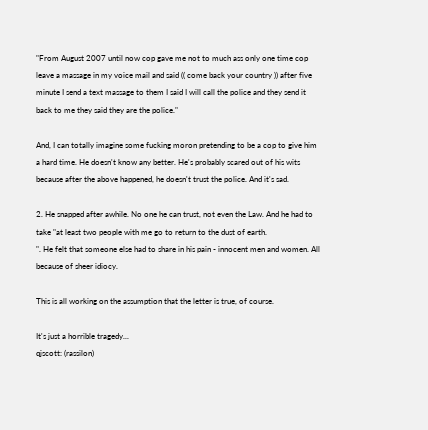"From August 2007 until now cop gave me not to much ass only one time cop leave a massage in my voice mail and said (( come back your country )) after five minute I send a text massage to them I said I will call the police and they send it back to me they said they are the police."

And, I can totally imagine some fucking moron pretending to be a cop to give him a hard time. He doesn't know any better. He's probably scared out of his wits because after the above happened, he doesn't trust the police. And it's sad.

2. He snapped after awhile. No one he can trust, not even the Law. And he had to take "at least two people with me go to return to the dust of earth.
". He felt that someone else had to share in his pain - innocent men and women. All because of sheer idiocy.

This is all working on the assumption that the letter is true, of course.

It's just a horrible tragedy...
qjscott: (rassilon)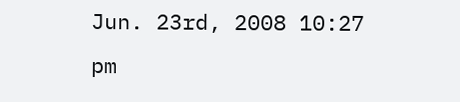Jun. 23rd, 2008 10:27 pm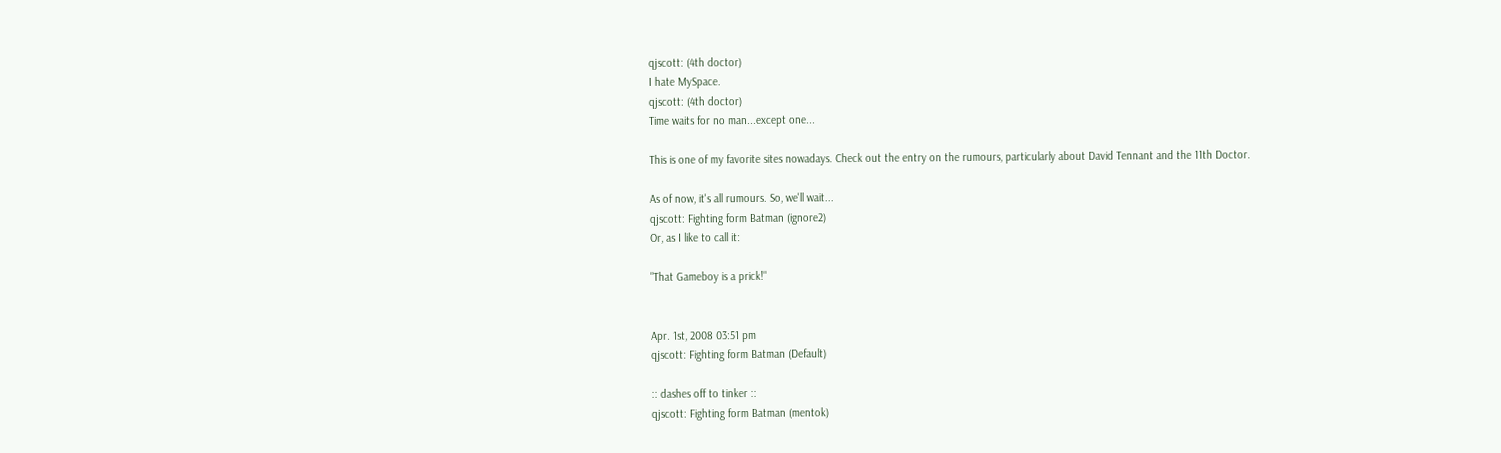qjscott: (4th doctor)
I hate MySpace.
qjscott: (4th doctor)
Time waits for no man...except one...

This is one of my favorite sites nowadays. Check out the entry on the rumours, particularly about David Tennant and the 11th Doctor.

As of now, it's all rumours. So, we'll wait...
qjscott: Fighting form Batman (ignore2)
Or, as I like to call it:

"That Gameboy is a prick!"


Apr. 1st, 2008 03:51 pm
qjscott: Fighting form Batman (Default)

:: dashes off to tinker ::
qjscott: Fighting form Batman (mentok)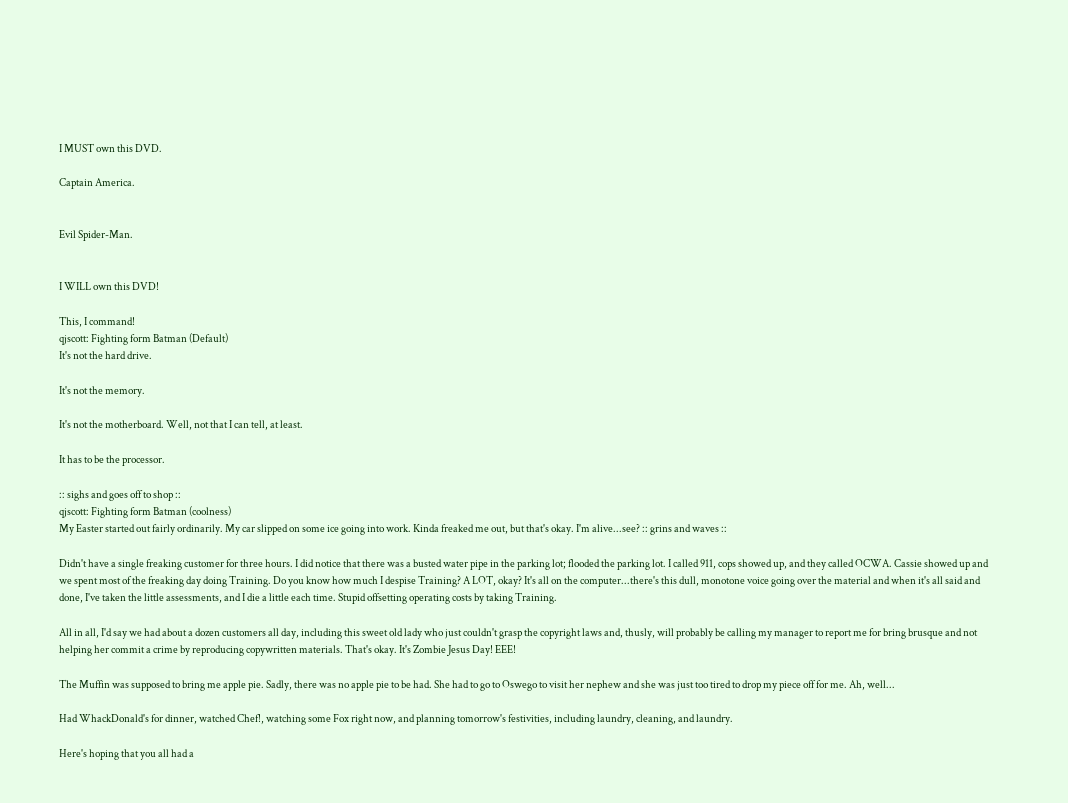I MUST own this DVD.

Captain America.


Evil Spider-Man.


I WILL own this DVD!

This, I command!
qjscott: Fighting form Batman (Default)
It's not the hard drive.

It's not the memory.

It's not the motherboard. Well, not that I can tell, at least.

It has to be the processor.

:: sighs and goes off to shop ::
qjscott: Fighting form Batman (coolness)
My Easter started out fairly ordinarily. My car slipped on some ice going into work. Kinda freaked me out, but that's okay. I'm alive...see? :: grins and waves ::

Didn't have a single freaking customer for three hours. I did notice that there was a busted water pipe in the parking lot; flooded the parking lot. I called 911, cops showed up, and they called OCWA. Cassie showed up and we spent most of the freaking day doing Training. Do you know how much I despise Training? A LOT, okay? It's all on the computer...there's this dull, monotone voice going over the material and when it's all said and done, I've taken the little assessments, and I die a little each time. Stupid offsetting operating costs by taking Training.

All in all, I'd say we had about a dozen customers all day, including this sweet old lady who just couldn't grasp the copyright laws and, thusly, will probably be calling my manager to report me for bring brusque and not helping her commit a crime by reproducing copywritten materials. That's okay. It's Zombie Jesus Day! EEE!

The Muffin was supposed to bring me apple pie. Sadly, there was no apple pie to be had. She had to go to Oswego to visit her nephew and she was just too tired to drop my piece off for me. Ah, well...

Had WhackDonald's for dinner, watched Chef!, watching some Fox right now, and planning tomorrow's festivities, including laundry, cleaning, and laundry.

Here's hoping that you all had a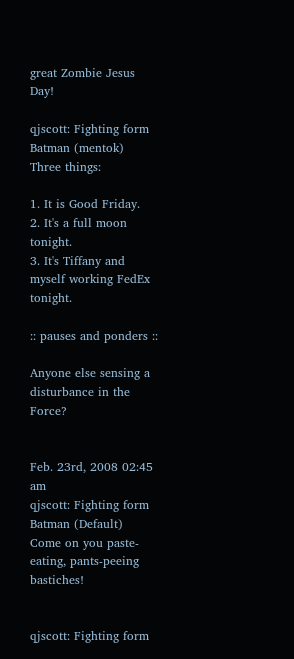great Zombie Jesus Day!

qjscott: Fighting form Batman (mentok)
Three things:

1. It is Good Friday.
2. It's a full moon tonight.
3. It's Tiffany and myself working FedEx tonight.

:: pauses and ponders ::

Anyone else sensing a disturbance in the Force?


Feb. 23rd, 2008 02:45 am
qjscott: Fighting form Batman (Default)
Come on you paste-eating, pants-peeing bastiches!


qjscott: Fighting form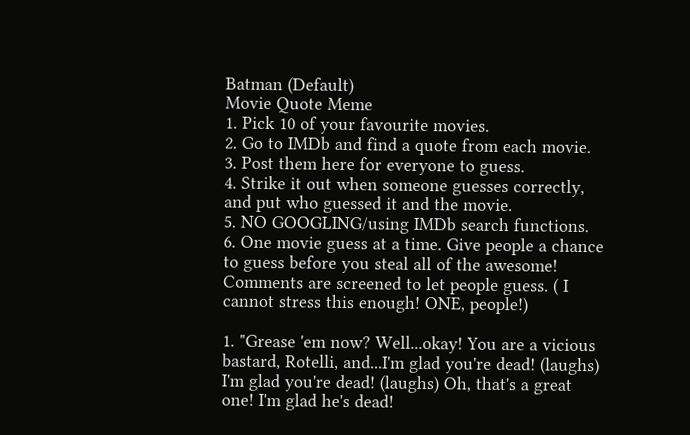Batman (Default)
Movie Quote Meme
1. Pick 10 of your favourite movies.
2. Go to IMDb and find a quote from each movie.
3. Post them here for everyone to guess.
4. Strike it out when someone guesses correctly, and put who guessed it and the movie.
5. NO GOOGLING/using IMDb search functions.
6. One movie guess at a time. Give people a chance to guess before you steal all of the awesome! Comments are screened to let people guess. ( I cannot stress this enough! ONE, people!)

1. "Grease 'em now? Well...okay! You are a vicious bastard, Rotelli, and...I'm glad you're dead! (laughs) I'm glad you're dead! (laughs) Oh, that's a great one! I'm glad he's dead!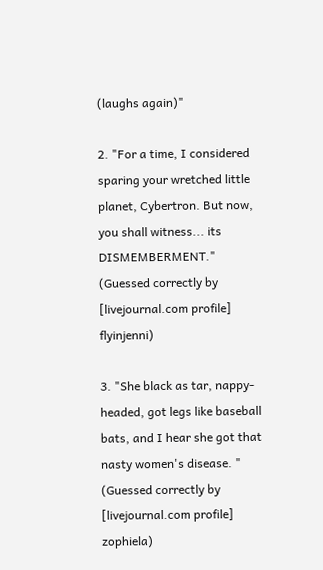(laughs again)"

2. "For a time, I considered sparing your wretched little planet, Cybertron. But now, you shall witness... its DISMEMBERMENT."
(Guessed correctly by [livejournal.com profile] flyinjenni)

3. "She black as tar, nappy-headed, got legs like baseball bats, and I hear she got that nasty women's disease. " (Guessed correctly by [livejournal.com profile] zophiela)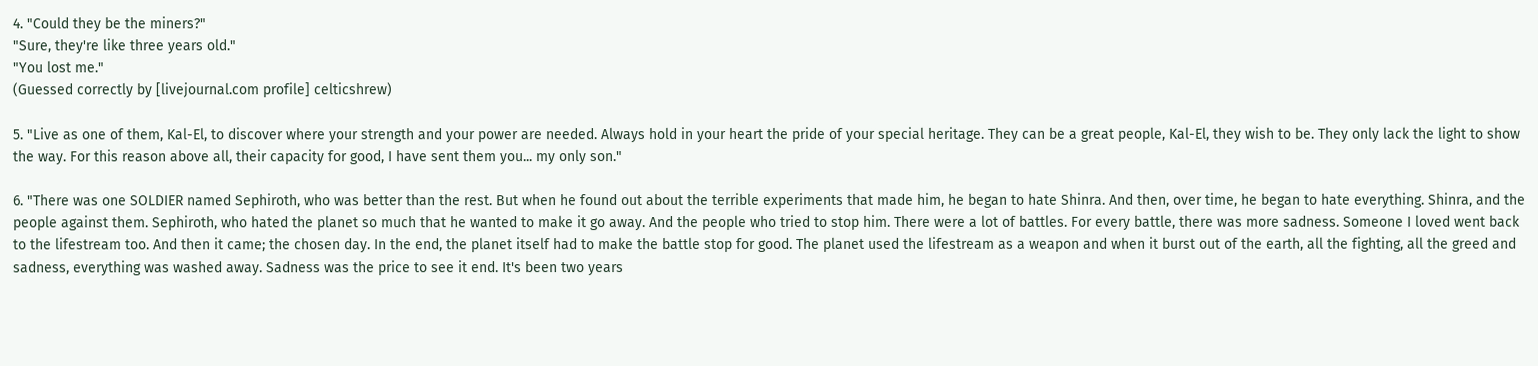4. "Could they be the miners?"
"Sure, they're like three years old."
"You lost me."
(Guessed correctly by [livejournal.com profile] celticshrew)

5. "Live as one of them, Kal-El, to discover where your strength and your power are needed. Always hold in your heart the pride of your special heritage. They can be a great people, Kal-El, they wish to be. They only lack the light to show the way. For this reason above all, their capacity for good, I have sent them you... my only son."

6. "There was one SOLDIER named Sephiroth, who was better than the rest. But when he found out about the terrible experiments that made him, he began to hate Shinra. And then, over time, he began to hate everything. Shinra, and the people against them. Sephiroth, who hated the planet so much that he wanted to make it go away. And the people who tried to stop him. There were a lot of battles. For every battle, there was more sadness. Someone I loved went back to the lifestream too. And then it came; the chosen day. In the end, the planet itself had to make the battle stop for good. The planet used the lifestream as a weapon and when it burst out of the earth, all the fighting, all the greed and sadness, everything was washed away. Sadness was the price to see it end. It's been two years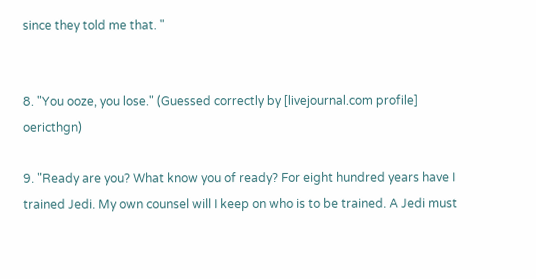since they told me that. "


8. "You ooze, you lose." (Guessed correctly by [livejournal.com profile] oericthgn)

9. "Ready are you? What know you of ready? For eight hundred years have I trained Jedi. My own counsel will I keep on who is to be trained. A Jedi must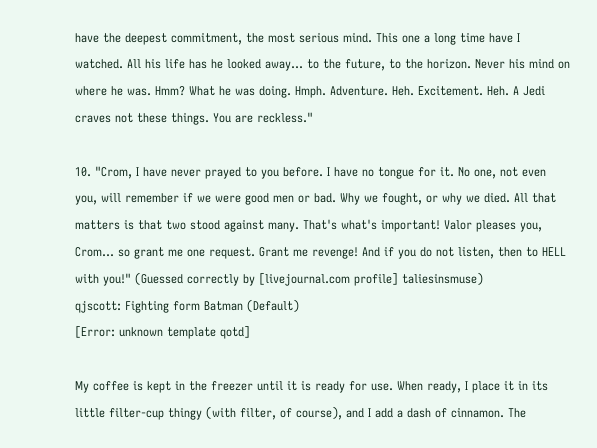have the deepest commitment, the most serious mind. This one a long time have I watched. All his life has he looked away... to the future, to the horizon. Never his mind on where he was. Hmm? What he was doing. Hmph. Adventure. Heh. Excitement. Heh. A Jedi craves not these things. You are reckless."

10. "Crom, I have never prayed to you before. I have no tongue for it. No one, not even you, will remember if we were good men or bad. Why we fought, or why we died. All that matters is that two stood against many. That's what's important! Valor pleases you, Crom... so grant me one request. Grant me revenge! And if you do not listen, then to HELL with you!" (Guessed correctly by [livejournal.com profile] taliesinsmuse)
qjscott: Fighting form Batman (Default)
[Error: unknown template qotd]

My coffee is kept in the freezer until it is ready for use. When ready, I place it in its little filter-cup thingy (with filter, of course), and I add a dash of cinnamon. The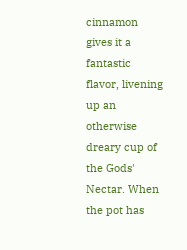cinnamon gives it a fantastic flavor, livening up an otherwise dreary cup of the Gods' Nectar. When the pot has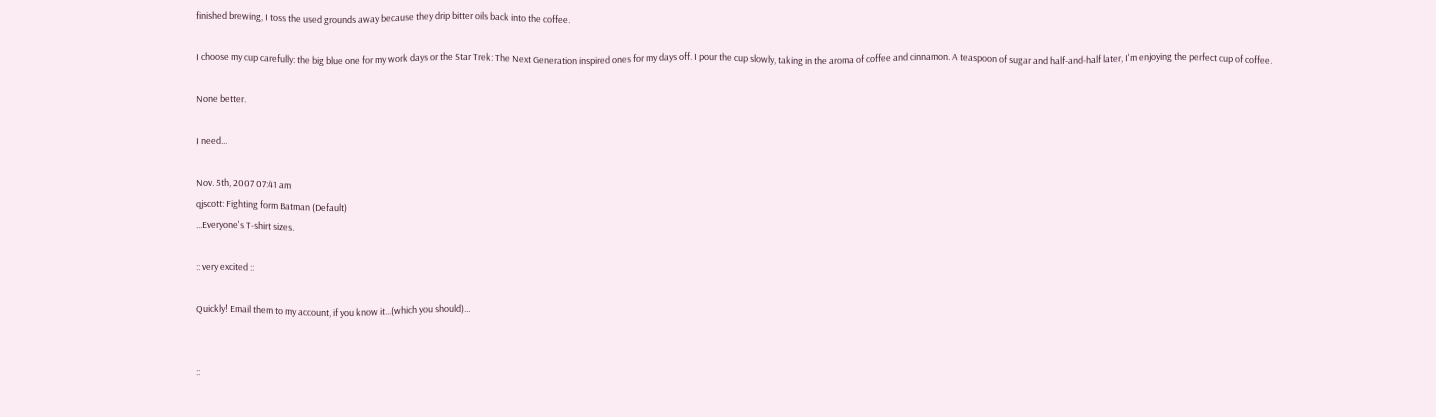finished brewing, I toss the used grounds away because they drip bitter oils back into the coffee.

I choose my cup carefully: the big blue one for my work days or the Star Trek: The Next Generation inspired ones for my days off. I pour the cup slowly, taking in the aroma of coffee and cinnamon. A teaspoon of sugar and half-and-half later, I'm enjoying the perfect cup of coffee.

None better.

I need...

Nov. 5th, 2007 07:41 am
qjscott: Fighting form Batman (Default)
...Everyone's T-shirt sizes.

:: very excited ::

Quickly! Email them to my account, if you know it...(which you should)...


::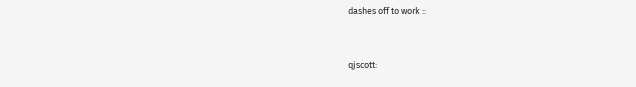dashes off to work ::


qjscott: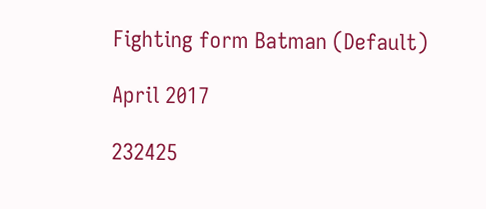Fighting form Batman (Default)

April 2017

232425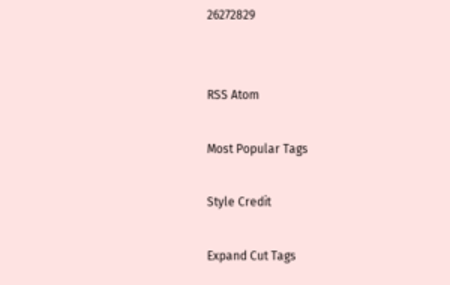26272829


RSS Atom

Most Popular Tags

Style Credit

Expand Cut Tags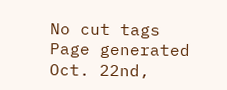No cut tags
Page generated Oct. 22nd,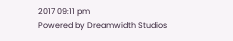2017 09:11 pm
Powered by Dreamwidth Studios